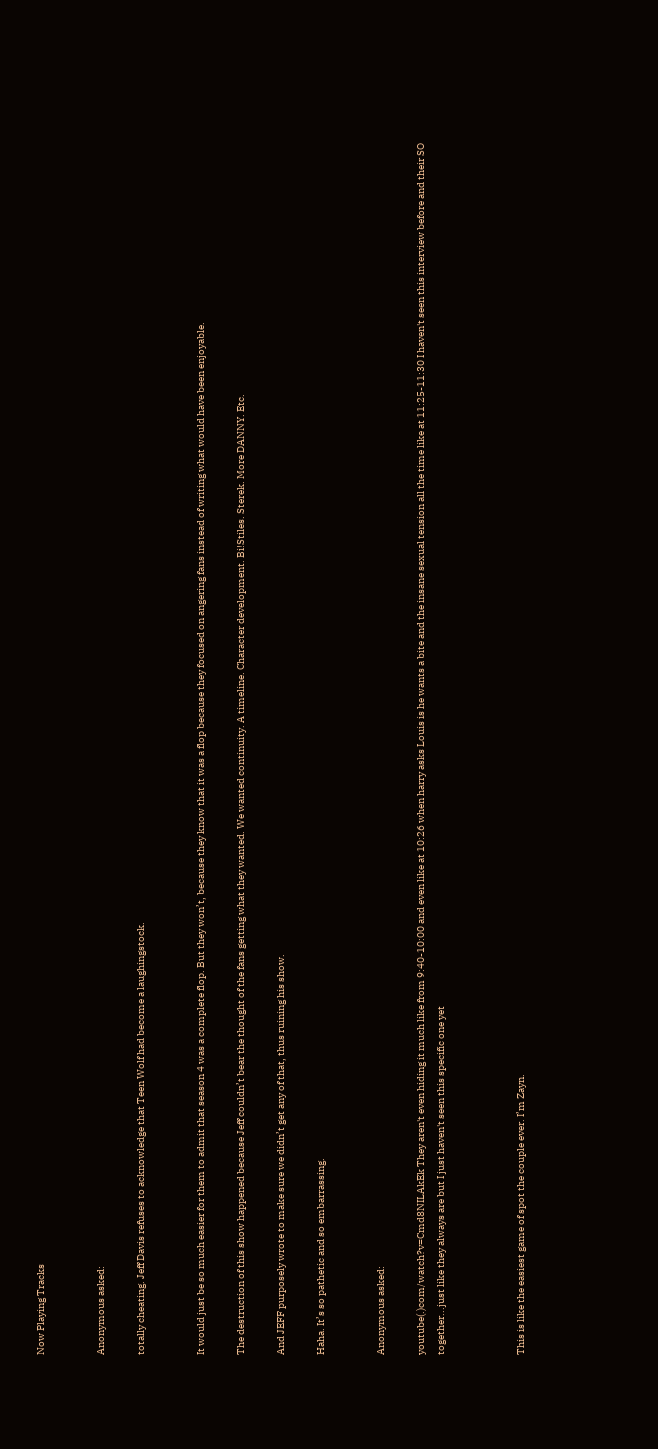Now Playing Tracks


Anonymous asked:

totally cheating. Jeff Davis refuses to acknowledge that Teen Wolf had become a laughingstock.


It would just be so much easier for them to admit that season 4 was a complete flop. But they won’t, because they know that it was a flop because they focused on angering fans instead of writing what would have been enjoyable.

The destruction of this show happened because Jeff couldn’t bear the thought of the fans getting what they wanted. We wanted continuity. A timeline. Character development. Bi!Stiles. Sterek. More DANNY. Etc.

And JEFF purposely wrote to make sure we didn’t get any of that, thus ruining his show.

Haha. It’s so pathetic and so embarrassing.


Anonymous asked:

youtube(.)com/watch?v=Cmd8NILAkEk They aren't even hiding it much like from 9:40-10:00 and even like at 10:26 when harry asks Louis is he wants a bite and the insane sexual tension all the time like at 11:25-11:30 I haven't seen this interview before and their SO together...just like they always are but I just haven't seen this specific one yet



This is like the easiest game of spot the couple ever. I’m Zayn.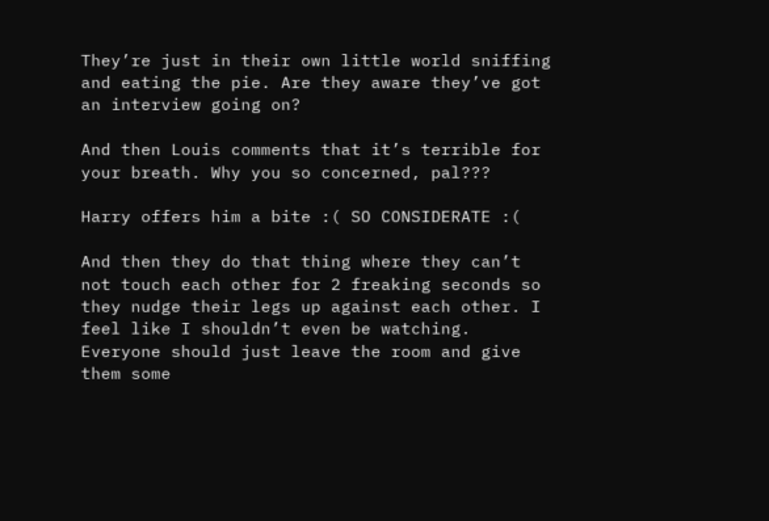They’re just in their own little world sniffing and eating the pie. Are they aware they’ve got an interview going on?

And then Louis comments that it’s terrible for your breath. Why you so concerned, pal???

Harry offers him a bite :( SO CONSIDERATE :(

And then they do that thing where they can’t not touch each other for 2 freaking seconds so they nudge their legs up against each other. I feel like I shouldn’t even be watching. Everyone should just leave the room and give them some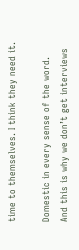time to themselves. I think they need it.

Domestic in every sense of the word. And this is why we don’t get interviews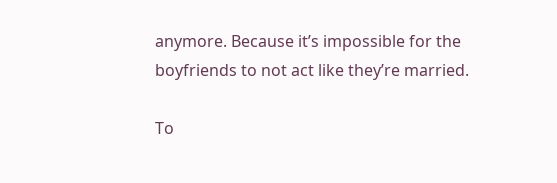anymore. Because it’s impossible for the boyfriends to not act like they’re married.

To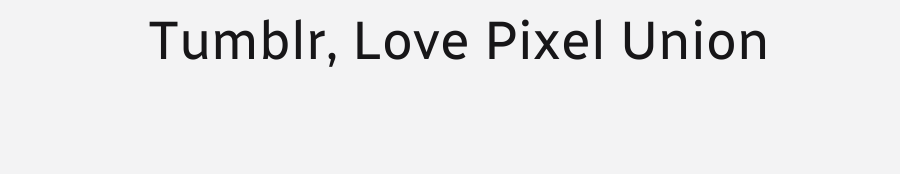Tumblr, Love Pixel Union